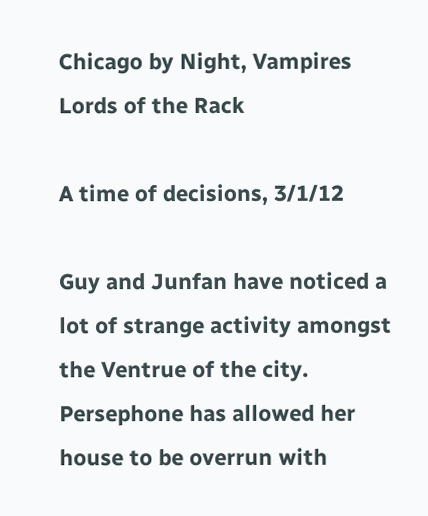Chicago by Night, Vampires Lords of the Rack

A time of decisions, 3/1/12

Guy and Junfan have noticed a lot of strange activity amongst the Ventrue of the city. Persephone has allowed her house to be overrun with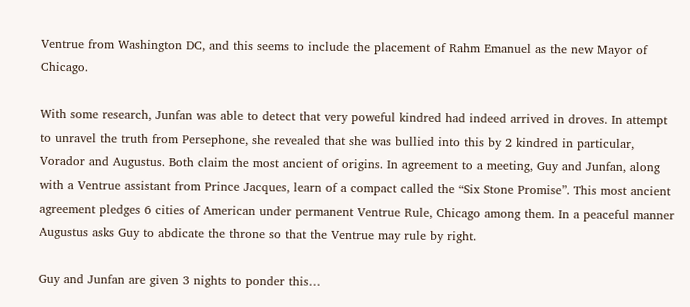Ventrue from Washington DC, and this seems to include the placement of Rahm Emanuel as the new Mayor of Chicago.

With some research, Junfan was able to detect that very poweful kindred had indeed arrived in droves. In attempt to unravel the truth from Persephone, she revealed that she was bullied into this by 2 kindred in particular, Vorador and Augustus. Both claim the most ancient of origins. In agreement to a meeting, Guy and Junfan, along with a Ventrue assistant from Prince Jacques, learn of a compact called the “Six Stone Promise”. This most ancient agreement pledges 6 cities of American under permanent Ventrue Rule, Chicago among them. In a peaceful manner Augustus asks Guy to abdicate the throne so that the Ventrue may rule by right.

Guy and Junfan are given 3 nights to ponder this…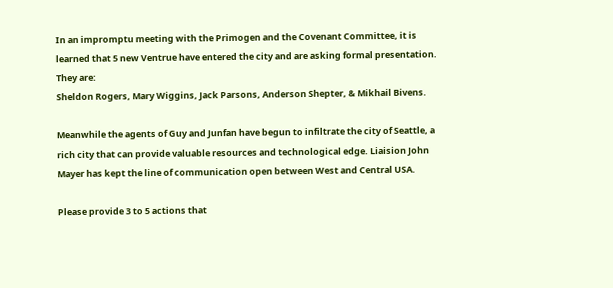In an impromptu meeting with the Primogen and the Covenant Committee, it is learned that 5 new Ventrue have entered the city and are asking formal presentation. They are:
Sheldon Rogers, Mary Wiggins, Jack Parsons, Anderson Shepter, & Mikhail Bivens.

Meanwhile the agents of Guy and Junfan have begun to infiltrate the city of Seattle, a rich city that can provide valuable resources and technological edge. Liaision John Mayer has kept the line of communication open between West and Central USA.

Please provide 3 to 5 actions that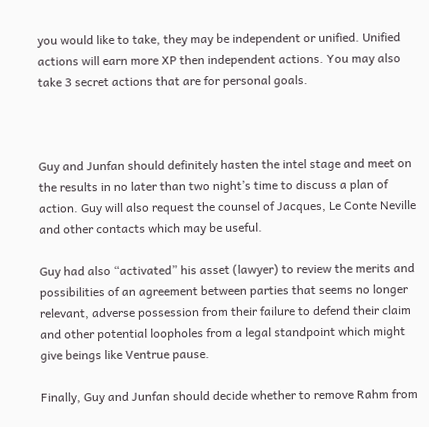you would like to take, they may be independent or unified. Unified actions will earn more XP then independent actions. You may also take 3 secret actions that are for personal goals.



Guy and Junfan should definitely hasten the intel stage and meet on the results in no later than two night’s time to discuss a plan of action. Guy will also request the counsel of Jacques, Le Conte Neville and other contacts which may be useful.

Guy had also “activated” his asset (lawyer) to review the merits and possibilities of an agreement between parties that seems no longer relevant, adverse possession from their failure to defend their claim and other potential loopholes from a legal standpoint which might give beings like Ventrue pause.

Finally, Guy and Junfan should decide whether to remove Rahm from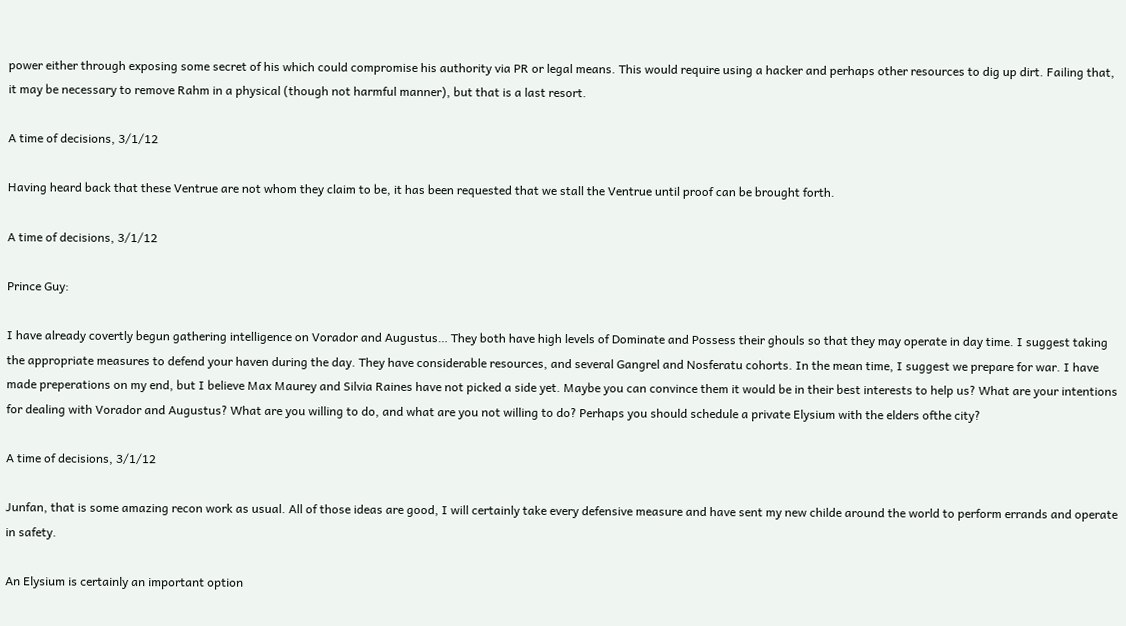power either through exposing some secret of his which could compromise his authority via PR or legal means. This would require using a hacker and perhaps other resources to dig up dirt. Failing that, it may be necessary to remove Rahm in a physical (though not harmful manner), but that is a last resort.

A time of decisions, 3/1/12

Having heard back that these Ventrue are not whom they claim to be, it has been requested that we stall the Ventrue until proof can be brought forth.

A time of decisions, 3/1/12

Prince Guy:

I have already covertly begun gathering intelligence on Vorador and Augustus… They both have high levels of Dominate and Possess their ghouls so that they may operate in day time. I suggest taking the appropriate measures to defend your haven during the day. They have considerable resources, and several Gangrel and Nosferatu cohorts. In the mean time, I suggest we prepare for war. I have made preperations on my end, but I believe Max Maurey and Silvia Raines have not picked a side yet. Maybe you can convince them it would be in their best interests to help us? What are your intentions for dealing with Vorador and Augustus? What are you willing to do, and what are you not willing to do? Perhaps you should schedule a private Elysium with the elders ofthe city?

A time of decisions, 3/1/12

Junfan, that is some amazing recon work as usual. All of those ideas are good, I will certainly take every defensive measure and have sent my new childe around the world to perform errands and operate in safety.

An Elysium is certainly an important option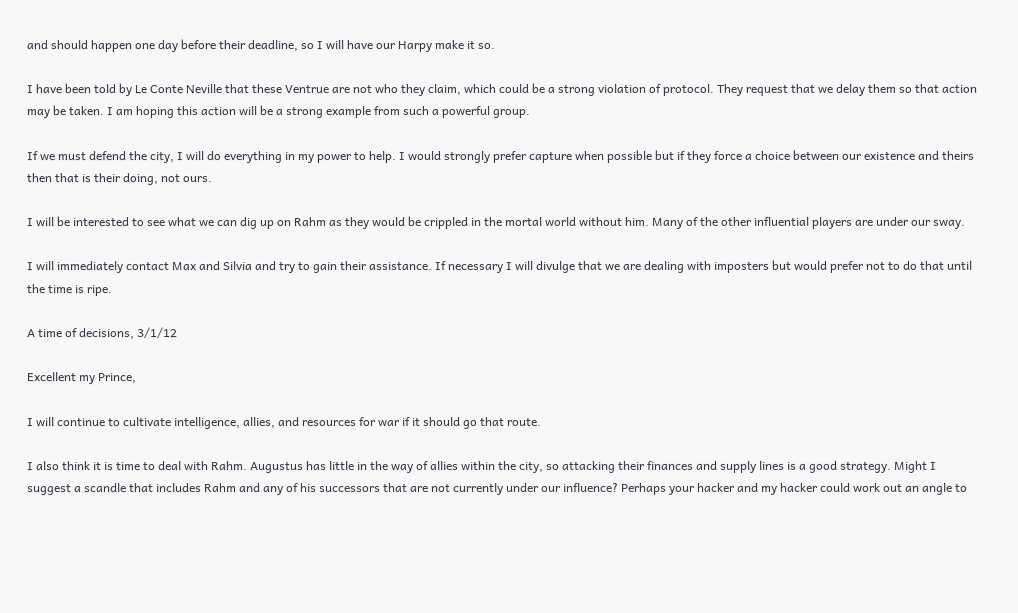and should happen one day before their deadline, so I will have our Harpy make it so.

I have been told by Le Conte Neville that these Ventrue are not who they claim, which could be a strong violation of protocol. They request that we delay them so that action may be taken. I am hoping this action will be a strong example from such a powerful group.

If we must defend the city, I will do everything in my power to help. I would strongly prefer capture when possible but if they force a choice between our existence and theirs then that is their doing, not ours.

I will be interested to see what we can dig up on Rahm as they would be crippled in the mortal world without him. Many of the other influential players are under our sway.

I will immediately contact Max and Silvia and try to gain their assistance. If necessary I will divulge that we are dealing with imposters but would prefer not to do that until the time is ripe.

A time of decisions, 3/1/12

Excellent my Prince,

I will continue to cultivate intelligence, allies, and resources for war if it should go that route.

I also think it is time to deal with Rahm. Augustus has little in the way of allies within the city, so attacking their finances and supply lines is a good strategy. Might I suggest a scandle that includes Rahm and any of his successors that are not currently under our influence? Perhaps your hacker and my hacker could work out an angle to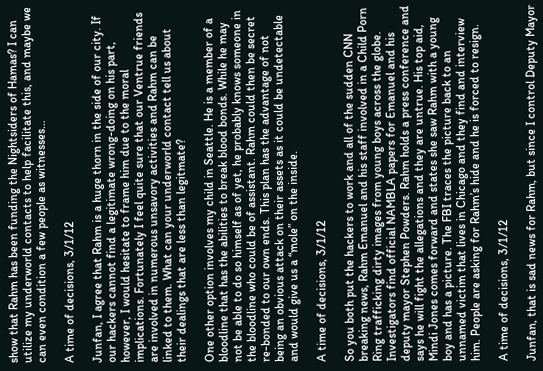show that Rahm has been funding the Nightsiders of Hamas? I can utilize my underworld contacts to help facilitate this, and maybe we can even condition a few people as witnesses…

A time of decisions, 3/1/12

Junfan, I agree that Rahm is a huge thorn in the side of our city. If our hackers cannot find a legitimate wrong-doing on his part, however, I would hesitate to frame him due to the moral implications. Fortunately I feel quite sure that our Ventrue friends are involved in numerous unsavory activities and Rahm can be linked to them. What can your underworld contact tell us about their dealings that are less than legitmate?

One other option involves my child in Seattle. He is a member of a bloodline that has the abilities to break blood bonds. While he may not be able to do so himself as of yet, he probably knows someone in the bloodline who could be of assistant. Rahm could then be secret re-bonded to our own ends. This plan has the advantage of not being an obvious attack on their assets as it could be undetectable and would give us a “mole” on the inside.

A time of decisions, 3/1/12

So you both put the hackers to work and all of the sudden CNN breaking news, Rahm Emanuel and his staff involved in a Child Porn Ring trafficking dirty images from young boys across the globe. Investigators find official NAMBLA papers for Emanuel and his deputy mayor Stephen Powders. Rahm holds a press conference and says he will fight the allegations and they are untrue. His top aid, Mindi Jones comes forward and states she saw Rahm with a young boy and has a picture. The FBI traces the picture back to an unnamed victim that lives in Chicago and they find and interview him. People are asking for Rahm’s hide and he is forced to resign.

A time of decisions, 3/1/12

Junfan, that is sad news for Rahm, but since I control Deputy Mayor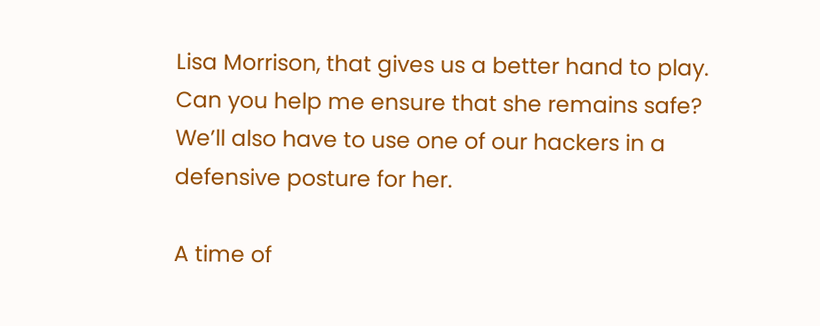Lisa Morrison, that gives us a better hand to play. Can you help me ensure that she remains safe? We’ll also have to use one of our hackers in a defensive posture for her.

A time of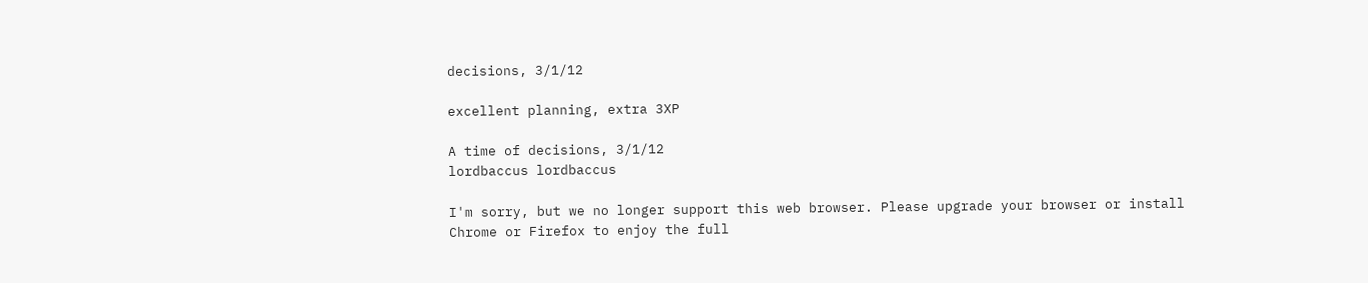decisions, 3/1/12

excellent planning, extra 3XP

A time of decisions, 3/1/12
lordbaccus lordbaccus

I'm sorry, but we no longer support this web browser. Please upgrade your browser or install Chrome or Firefox to enjoy the full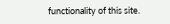functionality of this site.